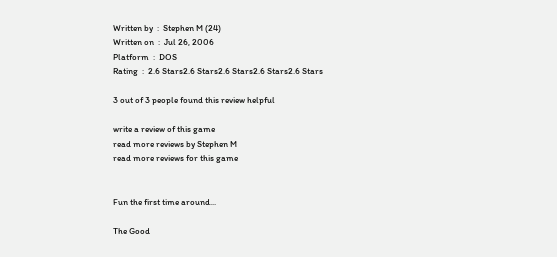Written by  :  Stephen M (24)
Written on  :  Jul 26, 2006
Platform  :  DOS
Rating  :  2.6 Stars2.6 Stars2.6 Stars2.6 Stars2.6 Stars

3 out of 3 people found this review helpful

write a review of this game
read more reviews by Stephen M
read more reviews for this game


Fun the first time around...

The Good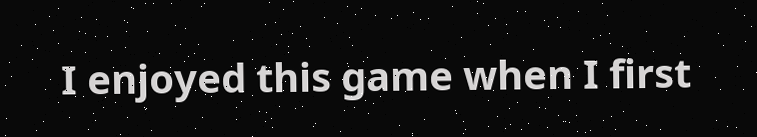I enjoyed this game when I first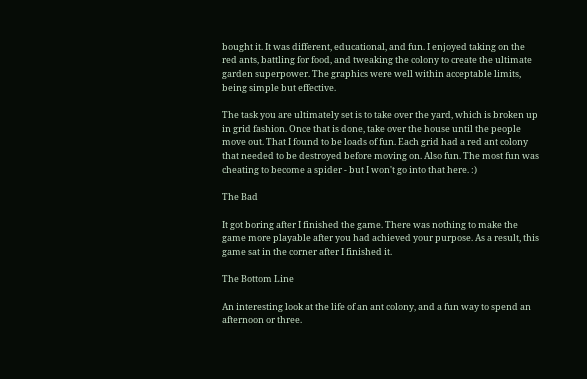bought it. It was different, educational, and fun. I enjoyed taking on the red ants, battling for food, and tweaking the colony to create the ultimate garden superpower. The graphics were well within acceptable limits, being simple but effective.

The task you are ultimately set is to take over the yard, which is broken up in grid fashion. Once that is done, take over the house until the people move out. That I found to be loads of fun. Each grid had a red ant colony that needed to be destroyed before moving on. Also fun. The most fun was cheating to become a spider - but I won't go into that here. :)

The Bad

It got boring after I finished the game. There was nothing to make the game more playable after you had achieved your purpose. As a result, this game sat in the corner after I finished it.

The Bottom Line

An interesting look at the life of an ant colony, and a fun way to spend an afternoon or three.